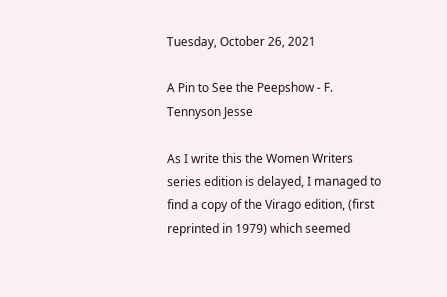Tuesday, October 26, 2021

A Pin to See the Peepshow - F. Tennyson Jesse

As I write this the Women Writers series edition is delayed, I managed to find a copy of the Virago edition, (first reprinted in 1979) which seemed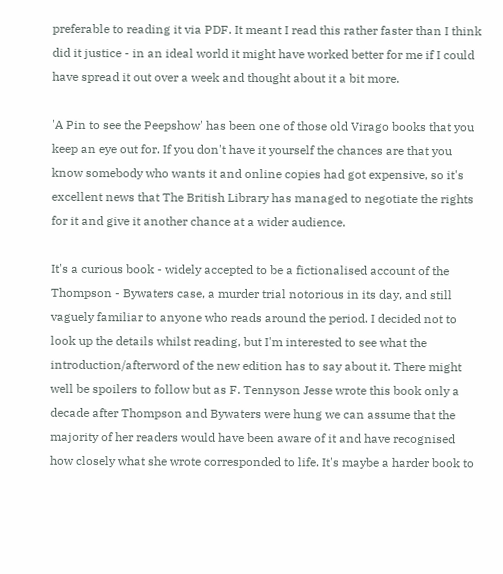preferable to reading it via PDF. It meant I read this rather faster than I think did it justice - in an ideal world it might have worked better for me if I could have spread it out over a week and thought about it a bit more.

'A Pin to see the Peepshow' has been one of those old Virago books that you keep an eye out for. If you don't have it yourself the chances are that you know somebody who wants it and online copies had got expensive, so it's excellent news that The British Library has managed to negotiate the rights for it and give it another chance at a wider audience.

It's a curious book - widely accepted to be a fictionalised account of the Thompson - Bywaters case, a murder trial notorious in its day, and still vaguely familiar to anyone who reads around the period. I decided not to look up the details whilst reading, but I'm interested to see what the introduction/afterword of the new edition has to say about it. There might well be spoilers to follow but as F. Tennyson Jesse wrote this book only a decade after Thompson and Bywaters were hung we can assume that the majority of her readers would have been aware of it and have recognised how closely what she wrote corresponded to life. It's maybe a harder book to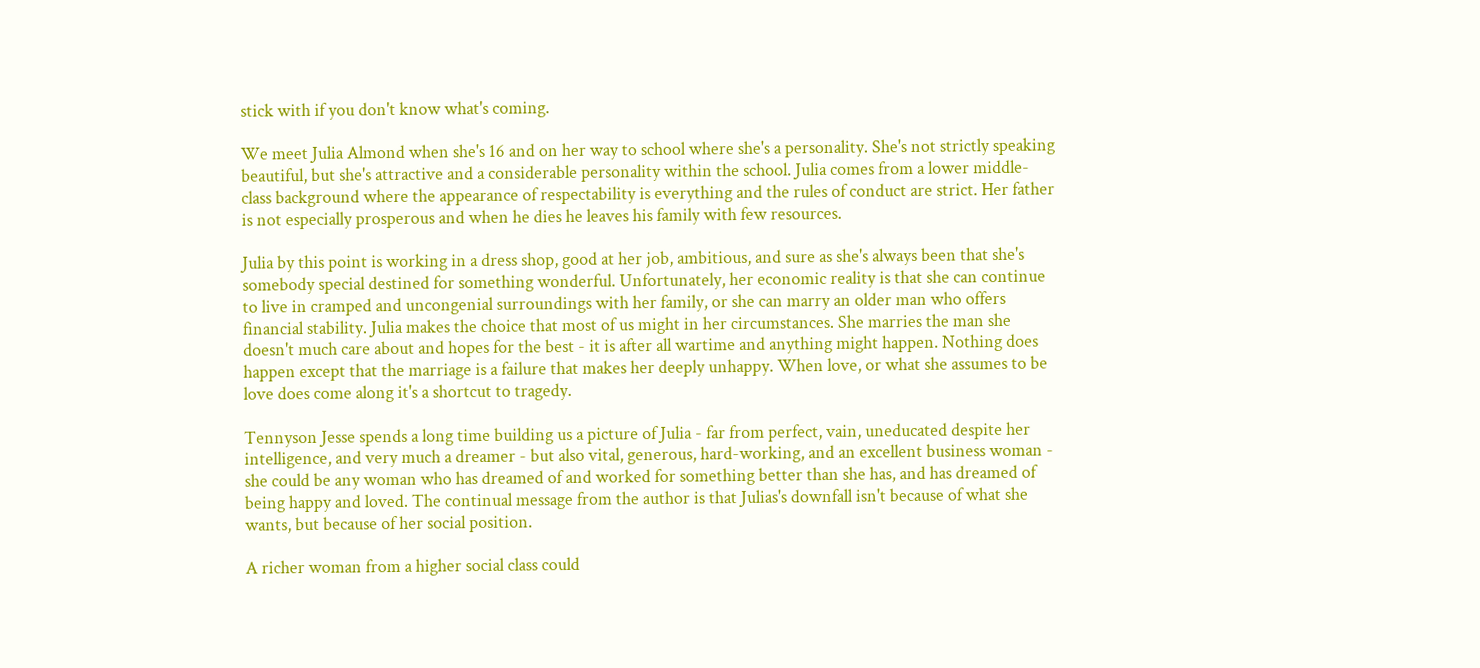stick with if you don't know what's coming.

We meet Julia Almond when she's 16 and on her way to school where she's a personality. She's not strictly speaking beautiful, but she's attractive and a considerable personality within the school. Julia comes from a lower middle-class background where the appearance of respectability is everything and the rules of conduct are strict. Her father is not especially prosperous and when he dies he leaves his family with few resources.

Julia by this point is working in a dress shop, good at her job, ambitious, and sure as she's always been that she's somebody special destined for something wonderful. Unfortunately, her economic reality is that she can continue to live in cramped and uncongenial surroundings with her family, or she can marry an older man who offers financial stability. Julia makes the choice that most of us might in her circumstances. She marries the man she doesn't much care about and hopes for the best - it is after all wartime and anything might happen. Nothing does happen except that the marriage is a failure that makes her deeply unhappy. When love, or what she assumes to be love does come along it's a shortcut to tragedy.

Tennyson Jesse spends a long time building us a picture of Julia - far from perfect, vain, uneducated despite her intelligence, and very much a dreamer - but also vital, generous, hard-working, and an excellent business woman - she could be any woman who has dreamed of and worked for something better than she has, and has dreamed of being happy and loved. The continual message from the author is that Julias's downfall isn't because of what she wants, but because of her social position.

A richer woman from a higher social class could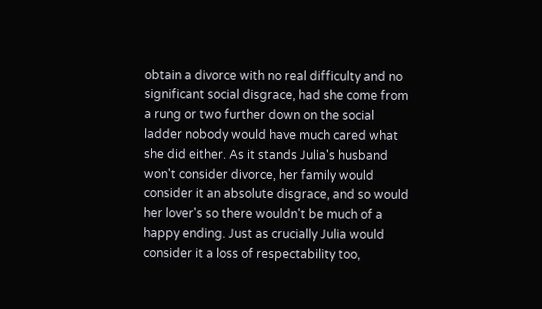obtain a divorce with no real difficulty and no significant social disgrace, had she come from a rung or two further down on the social ladder nobody would have much cared what she did either. As it stands Julia's husband won't consider divorce, her family would consider it an absolute disgrace, and so would her lover's so there wouldn't be much of a happy ending. Just as crucially Julia would consider it a loss of respectability too,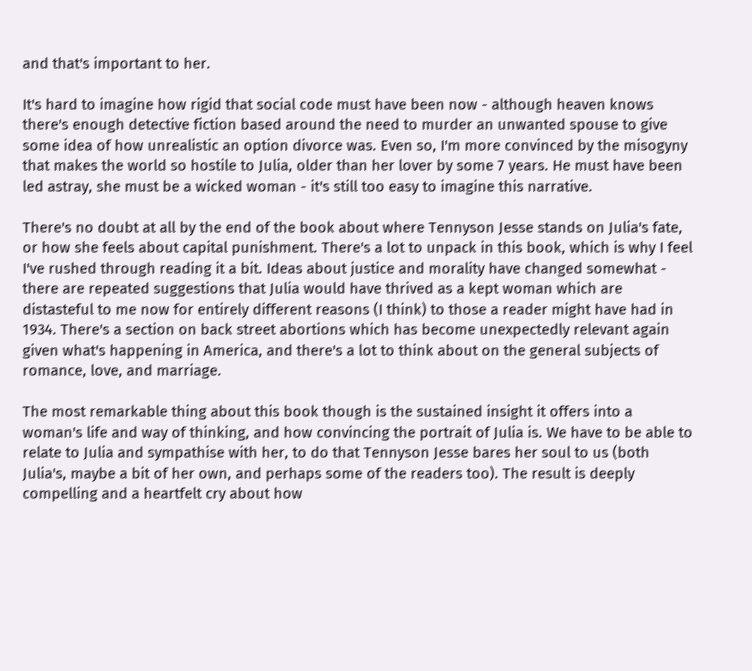and that's important to her.

It's hard to imagine how rigid that social code must have been now - although heaven knows there's enough detective fiction based around the need to murder an unwanted spouse to give some idea of how unrealistic an option divorce was. Even so, I'm more convinced by the misogyny that makes the world so hostile to Julia, older than her lover by some 7 years. He must have been led astray, she must be a wicked woman - it's still too easy to imagine this narrative.

There's no doubt at all by the end of the book about where Tennyson Jesse stands on Julia's fate, or how she feels about capital punishment. There's a lot to unpack in this book, which is why I feel I've rushed through reading it a bit. Ideas about justice and morality have changed somewhat - there are repeated suggestions that Julia would have thrived as a kept woman which are distasteful to me now for entirely different reasons (I think) to those a reader might have had in 1934. There's a section on back street abortions which has become unexpectedly relevant again given what's happening in America, and there's a lot to think about on the general subjects of romance, love, and marriage.

The most remarkable thing about this book though is the sustained insight it offers into a woman's life and way of thinking, and how convincing the portrait of Julia is. We have to be able to relate to Julia and sympathise with her, to do that Tennyson Jesse bares her soul to us (both Julia's, maybe a bit of her own, and perhaps some of the readers too). The result is deeply compelling and a heartfelt cry about how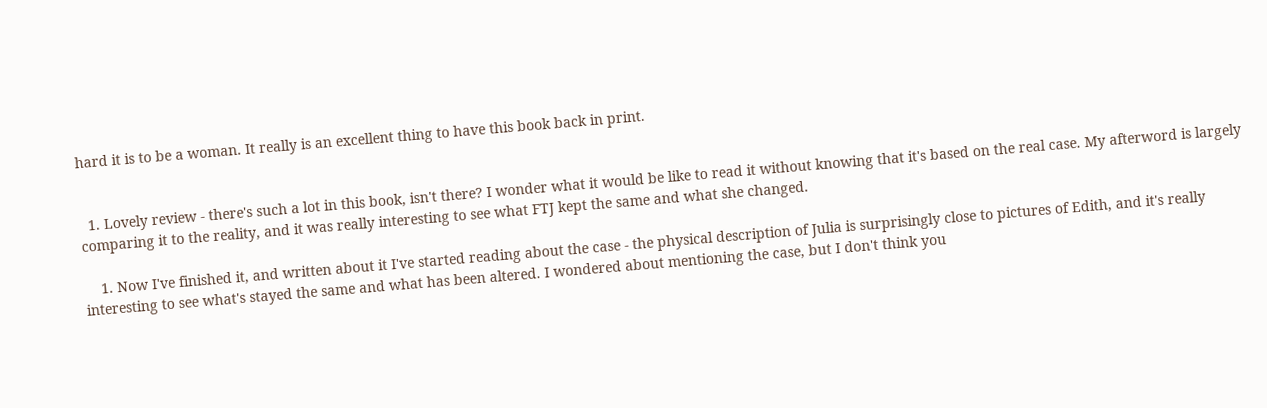hard it is to be a woman. It really is an excellent thing to have this book back in print.


  1. Lovely review - there's such a lot in this book, isn't there? I wonder what it would be like to read it without knowing that it's based on the real case. My afterword is largely comparing it to the reality, and it was really interesting to see what FTJ kept the same and what she changed.

    1. Now I've finished it, and written about it I've started reading about the case - the physical description of Julia is surprisingly close to pictures of Edith, and it's really interesting to see what's stayed the same and what has been altered. I wondered about mentioning the case, but I don't think you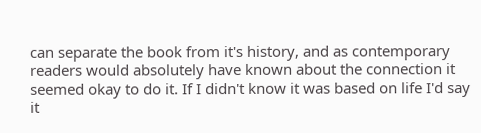can separate the book from it's history, and as contemporary readers would absolutely have known about the connection it seemed okay to do it. If I didn't know it was based on life I'd say it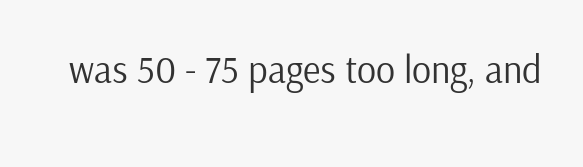was 50 - 75 pages too long, and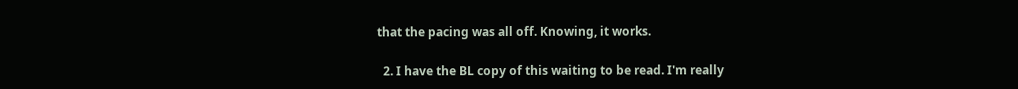that the pacing was all off. Knowing, it works.

  2. I have the BL copy of this waiting to be read. I'm really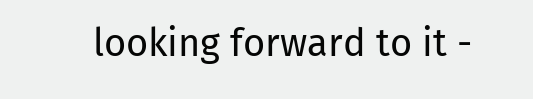looking forward to it -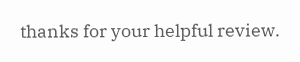thanks for your helpful review.